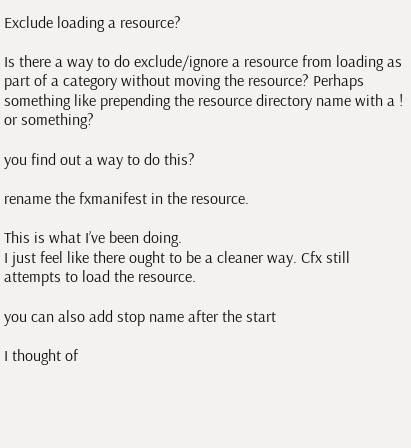Exclude loading a resource?

Is there a way to do exclude/ignore a resource from loading as part of a category without moving the resource? Perhaps something like prepending the resource directory name with a ! or something?

you find out a way to do this?

rename the fxmanifest in the resource.

This is what I’ve been doing.
I just feel like there ought to be a cleaner way. Cfx still attempts to load the resource.

you can also add stop name after the start

I thought of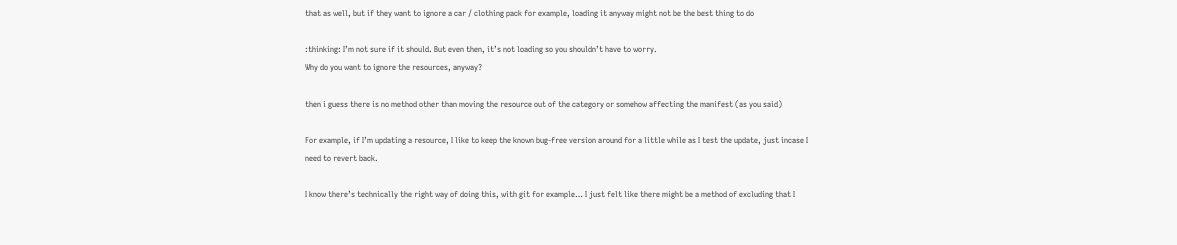that as well, but if they want to ignore a car / clothing pack for example, loading it anyway might not be the best thing to do

:thinking: I’m not sure if it should. But even then, it’s not loading so you shouldn’t have to worry.
Why do you want to ignore the resources, anyway?

then i guess there is no method other than moving the resource out of the category or somehow affecting the manifest (as you said)

For example, if I’m updating a resource, I like to keep the known bug-free version around for a little while as I test the update, just incase I need to revert back.

I know there’s technically the right way of doing this, with git for example… I just felt like there might be a method of excluding that I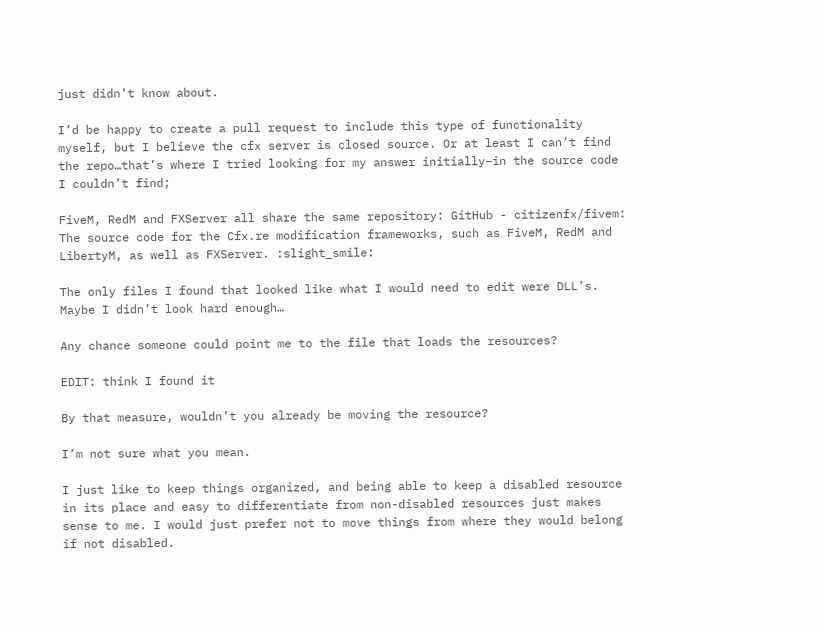just didn’t know about.

I’d be happy to create a pull request to include this type of functionality myself, but I believe the cfx server is closed source. Or at least I can’t find the repo…that’s where I tried looking for my answer initially–in the source code I couldn’t find;

FiveM, RedM and FXServer all share the same repository: GitHub - citizenfx/fivem: The source code for the Cfx.re modification frameworks, such as FiveM, RedM and LibertyM, as well as FXServer. :slight_smile:

The only files I found that looked like what I would need to edit were DLL’s. Maybe I didn’t look hard enough…

Any chance someone could point me to the file that loads the resources?

EDIT: think I found it

By that measure, wouldn’t you already be moving the resource?

I’m not sure what you mean.

I just like to keep things organized, and being able to keep a disabled resource in its place and easy to differentiate from non-disabled resources just makes sense to me. I would just prefer not to move things from where they would belong if not disabled.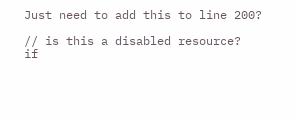Just need to add this to line 200?

// is this a disabled resource?
if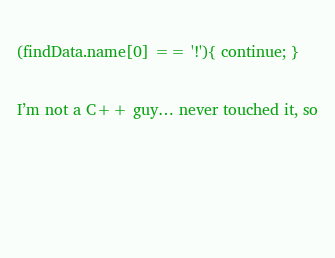(findData.name[0] == '!'){ continue; }

I’m not a C++ guy… never touched it, so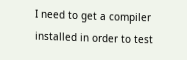I need to get a compiler installed in order to test